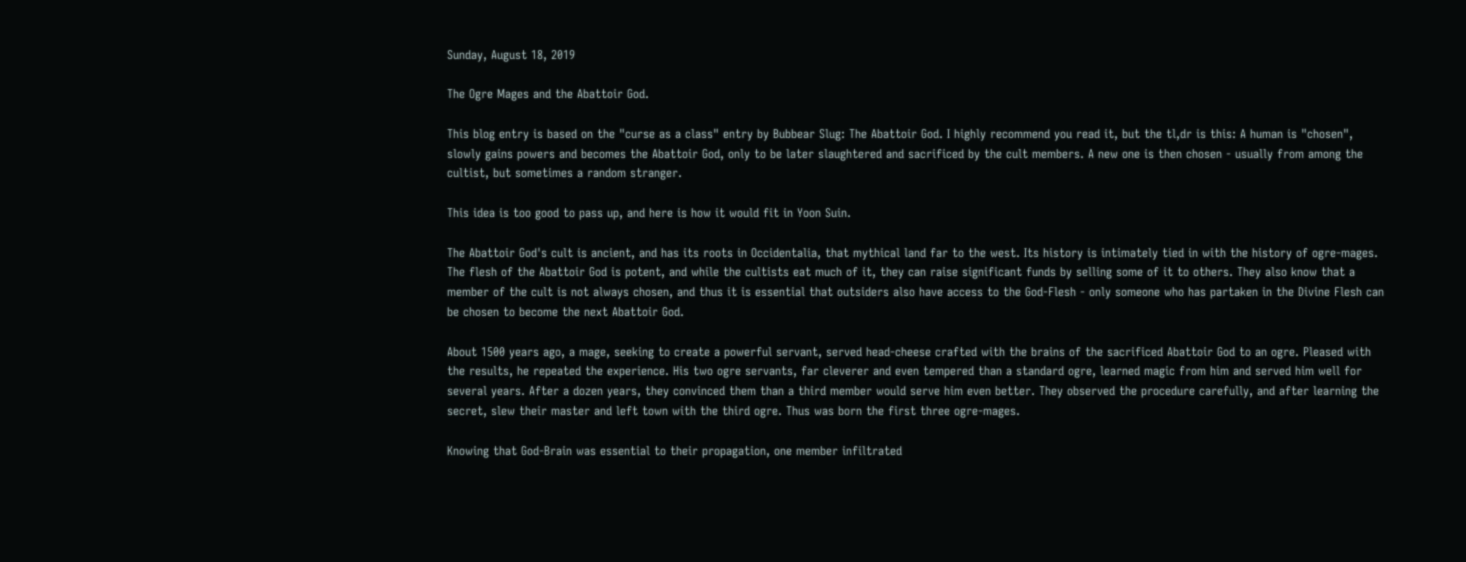Sunday, August 18, 2019

The Ogre Mages and the Abattoir God.

This blog entry is based on the "curse as a class" entry by Bubbear Slug: The Abattoir God. I highly recommend you read it, but the tl,dr is this: A human is "chosen", slowly gains powers and becomes the Abattoir God, only to be later slaughtered and sacrificed by the cult members. A new one is then chosen - usually from among the cultist, but sometimes a random stranger.

This idea is too good to pass up, and here is how it would fit in Yoon Suin.

The Abattoir God's cult is ancient, and has its roots in Occidentalia, that mythical land far to the west. Its history is intimately tied in with the history of ogre-mages. The flesh of the Abattoir God is potent, and while the cultists eat much of it, they can raise significant funds by selling some of it to others. They also know that a member of the cult is not always chosen, and thus it is essential that outsiders also have access to the God-Flesh - only someone who has partaken in the Divine Flesh can be chosen to become the next Abattoir God.

About 1500 years ago, a mage, seeking to create a powerful servant, served head-cheese crafted with the brains of the sacrificed Abattoir God to an ogre. Pleased with the results, he repeated the experience. His two ogre servants, far cleverer and even tempered than a standard ogre, learned magic from him and served him well for several years. After a dozen years, they convinced them than a third member would serve him even better. They observed the procedure carefully, and after learning the secret, slew their master and left town with the third ogre. Thus was born the first three ogre-mages.

Knowing that God-Brain was essential to their propagation, one member infiltrated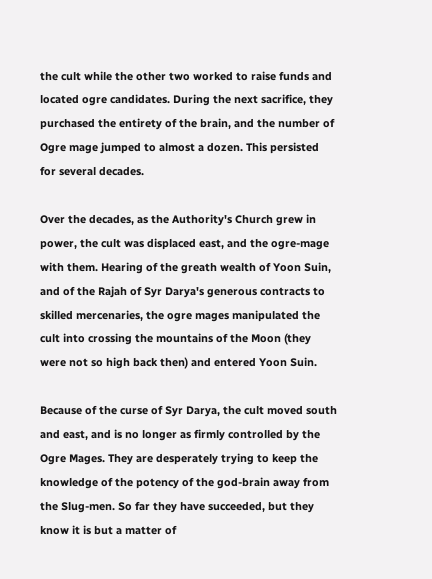the cult while the other two worked to raise funds and located ogre candidates. During the next sacrifice, they purchased the entirety of the brain, and the number of Ogre mage jumped to almost a dozen. This persisted for several decades.

Over the decades, as the Authority's Church grew in power, the cult was displaced east, and the ogre-mage with them. Hearing of the greath wealth of Yoon Suin, and of the Rajah of Syr Darya's generous contracts to skilled mercenaries, the ogre mages manipulated the cult into crossing the mountains of the Moon (they were not so high back then) and entered Yoon Suin.

Because of the curse of Syr Darya, the cult moved south and east, and is no longer as firmly controlled by the Ogre Mages. They are desperately trying to keep the knowledge of the potency of the god-brain away from the Slug-men. So far they have succeeded, but they know it is but a matter of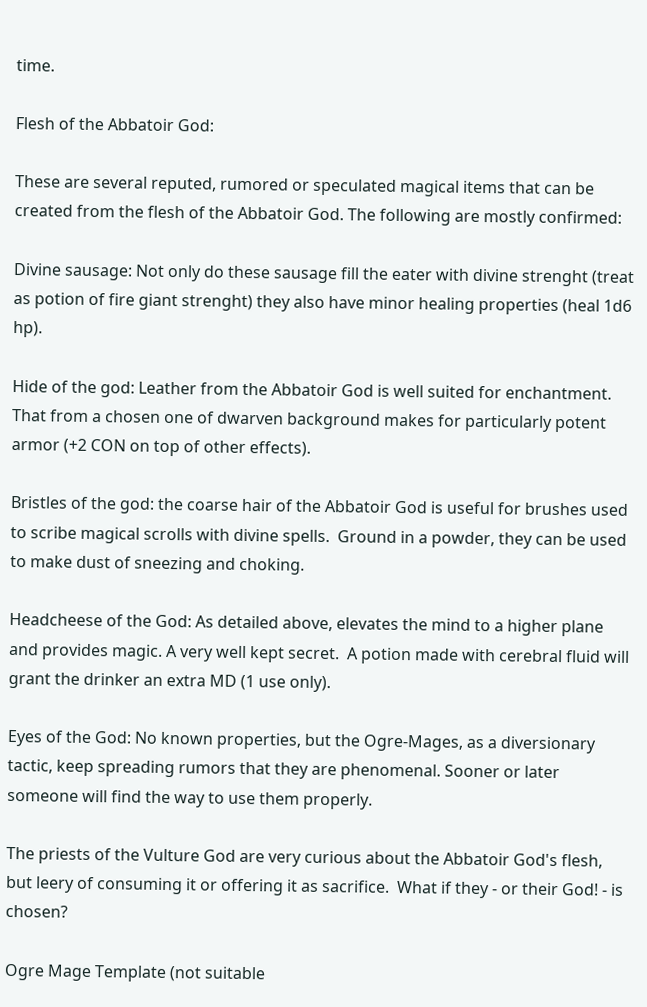time.

Flesh of the Abbatoir God:

These are several reputed, rumored or speculated magical items that can be created from the flesh of the Abbatoir God. The following are mostly confirmed:

Divine sausage: Not only do these sausage fill the eater with divine strenght (treat as potion of fire giant strenght) they also have minor healing properties (heal 1d6 hp).

Hide of the god: Leather from the Abbatoir God is well suited for enchantment. That from a chosen one of dwarven background makes for particularly potent armor (+2 CON on top of other effects).

Bristles of the god: the coarse hair of the Abbatoir God is useful for brushes used to scribe magical scrolls with divine spells.  Ground in a powder, they can be used to make dust of sneezing and choking.

Headcheese of the God: As detailed above, elevates the mind to a higher plane and provides magic. A very well kept secret.  A potion made with cerebral fluid will grant the drinker an extra MD (1 use only).

Eyes of the God: No known properties, but the Ogre-Mages, as a diversionary tactic, keep spreading rumors that they are phenomenal. Sooner or later someone will find the way to use them properly.

The priests of the Vulture God are very curious about the Abbatoir God's flesh, but leery of consuming it or offering it as sacrifice.  What if they - or their God! - is chosen?

Ogre Mage Template (not suitable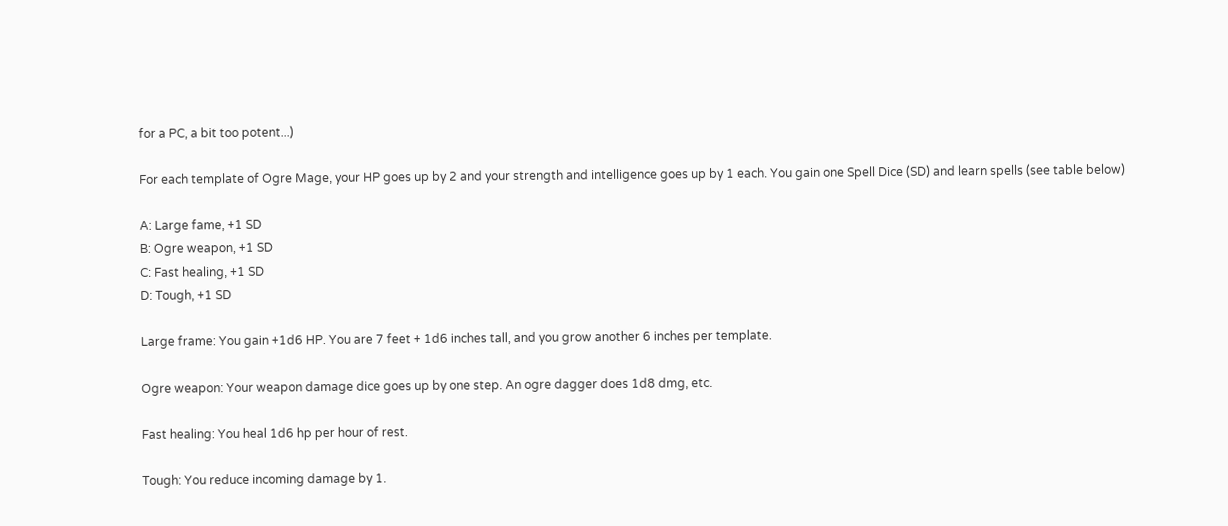for a PC, a bit too potent...)

For each template of Ogre Mage, your HP goes up by 2 and your strength and intelligence goes up by 1 each. You gain one Spell Dice (SD) and learn spells (see table below)

A: Large fame, +1 SD
B: Ogre weapon, +1 SD
C: Fast healing, +1 SD
D: Tough, +1 SD

Large frame: You gain +1d6 HP. You are 7 feet + 1d6 inches tall, and you grow another 6 inches per template.

Ogre weapon: Your weapon damage dice goes up by one step. An ogre dagger does 1d8 dmg, etc.

Fast healing: You heal 1d6 hp per hour of rest.

Tough: You reduce incoming damage by 1.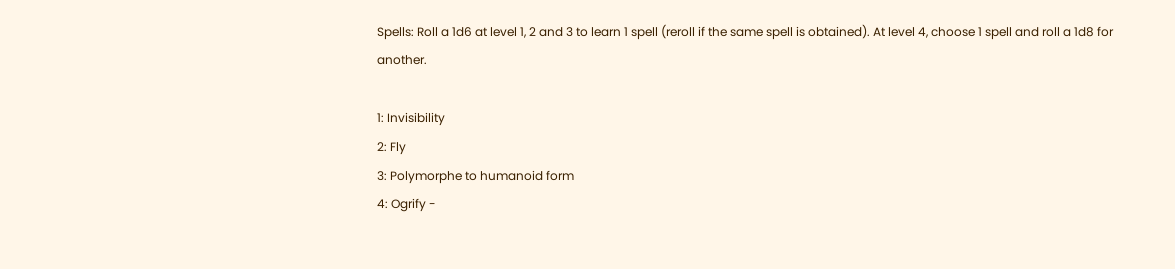Spells: Roll a 1d6 at level 1, 2 and 3 to learn 1 spell (reroll if the same spell is obtained). At level 4, choose 1 spell and roll a 1d8 for another.

1: Invisibility
2: Fly
3: Polymorphe to humanoid form
4: Ogrify -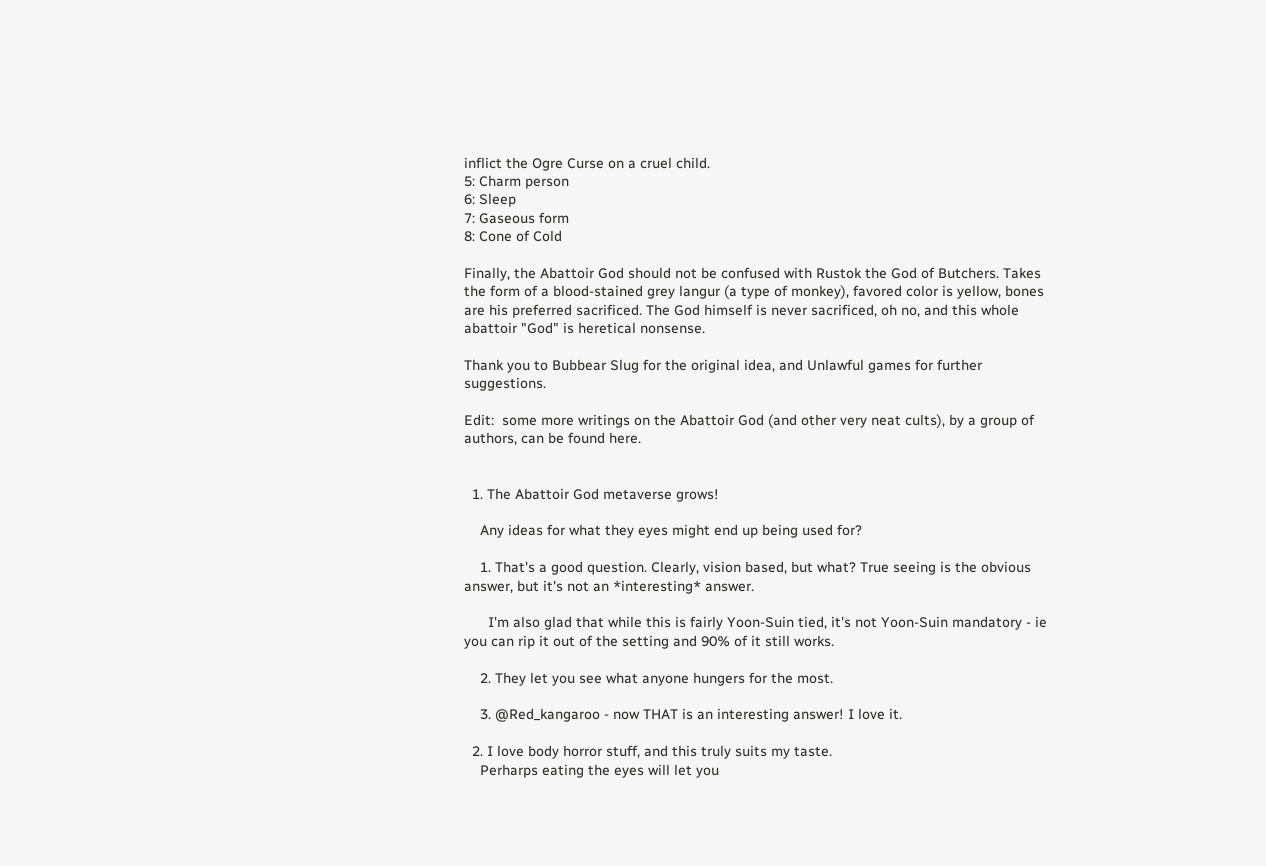inflict the Ogre Curse on a cruel child.
5: Charm person
6: Sleep
7: Gaseous form
8: Cone of Cold

Finally, the Abattoir God should not be confused with Rustok the God of Butchers. Takes the form of a blood-stained grey langur (a type of monkey), favored color is yellow, bones are his preferred sacrificed. The God himself is never sacrificed, oh no, and this whole abattoir "God" is heretical nonsense.

Thank you to Bubbear Slug for the original idea, and Unlawful games for further suggestions.

Edit:  some more writings on the Abattoir God (and other very neat cults), by a group of authors, can be found here.


  1. The Abattoir God metaverse grows!

    Any ideas for what they eyes might end up being used for?

    1. That's a good question. Clearly, vision based, but what? True seeing is the obvious answer, but it's not an *interesting* answer.

      I'm also glad that while this is fairly Yoon-Suin tied, it's not Yoon-Suin mandatory - ie you can rip it out of the setting and 90% of it still works.

    2. They let you see what anyone hungers for the most.

    3. @Red_kangaroo - now THAT is an interesting answer! I love it.

  2. I love body horror stuff, and this truly suits my taste.
    Perharps eating the eyes will let you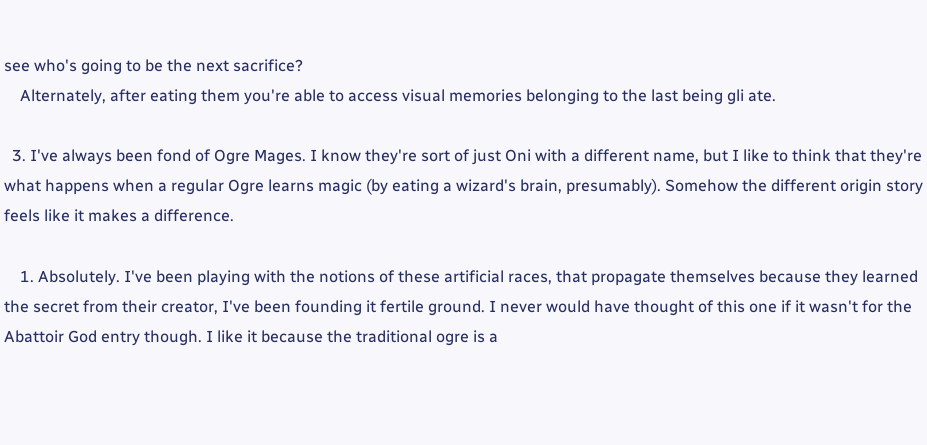see who's going to be the next sacrifice?
    Alternately, after eating them you're able to access visual memories belonging to the last being gli ate.

  3. I've always been fond of Ogre Mages. I know they're sort of just Oni with a different name, but I like to think that they're what happens when a regular Ogre learns magic (by eating a wizard's brain, presumably). Somehow the different origin story feels like it makes a difference.

    1. Absolutely. I've been playing with the notions of these artificial races, that propagate themselves because they learned the secret from their creator, I've been founding it fertile ground. I never would have thought of this one if it wasn't for the Abattoir God entry though. I like it because the traditional ogre is a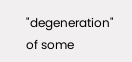"degeneration" of some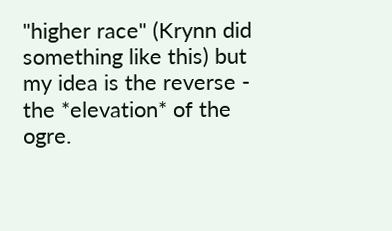"higher race" (Krynn did something like this) but my idea is the reverse - the *elevation* of the ogre.